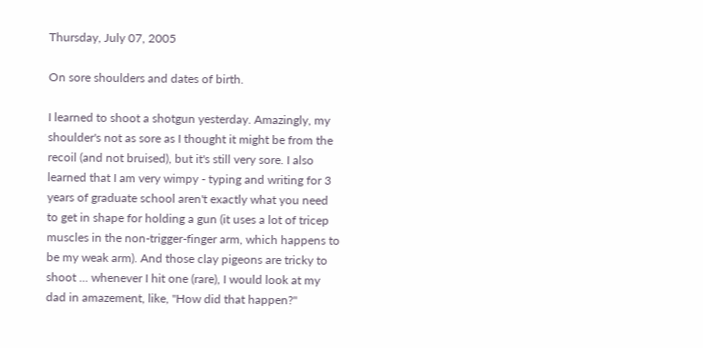Thursday, July 07, 2005

On sore shoulders and dates of birth.

I learned to shoot a shotgun yesterday. Amazingly, my shoulder's not as sore as I thought it might be from the recoil (and not bruised), but it's still very sore. I also learned that I am very wimpy - typing and writing for 3 years of graduate school aren't exactly what you need to get in shape for holding a gun (it uses a lot of tricep muscles in the non-trigger-finger arm, which happens to be my weak arm). And those clay pigeons are tricky to shoot ... whenever I hit one (rare), I would look at my dad in amazement, like, "How did that happen?"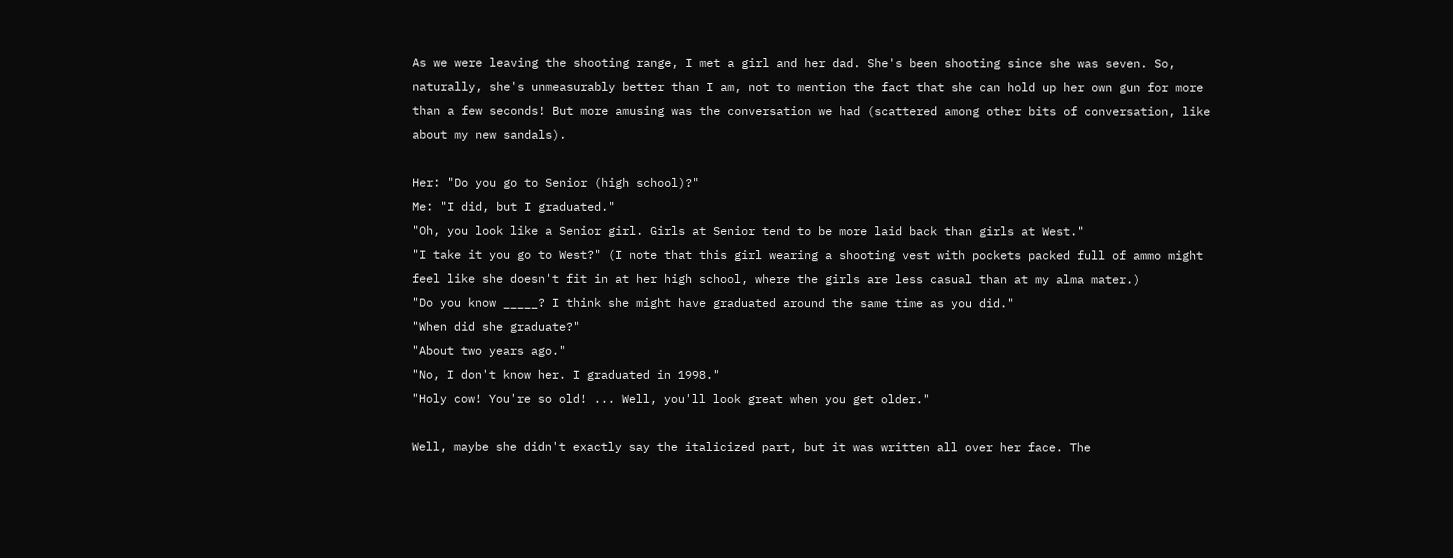As we were leaving the shooting range, I met a girl and her dad. She's been shooting since she was seven. So, naturally, she's unmeasurably better than I am, not to mention the fact that she can hold up her own gun for more than a few seconds! But more amusing was the conversation we had (scattered among other bits of conversation, like about my new sandals).

Her: "Do you go to Senior (high school)?"
Me: "I did, but I graduated."
"Oh, you look like a Senior girl. Girls at Senior tend to be more laid back than girls at West."
"I take it you go to West?" (I note that this girl wearing a shooting vest with pockets packed full of ammo might feel like she doesn't fit in at her high school, where the girls are less casual than at my alma mater.)
"Do you know _____? I think she might have graduated around the same time as you did."
"When did she graduate?"
"About two years ago."
"No, I don't know her. I graduated in 1998."
"Holy cow! You're so old! ... Well, you'll look great when you get older."

Well, maybe she didn't exactly say the italicized part, but it was written all over her face. The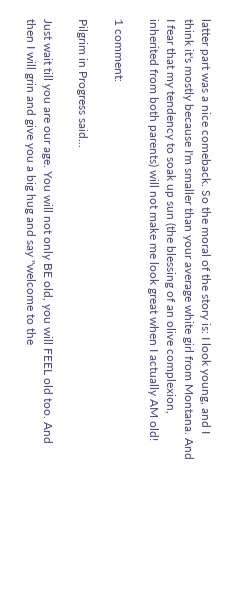latter part was a nice comeback. So the moral of the story is: I look young, and I think it's mostly because I'm smaller than your average white girl from Montana. And I fear that my tendency to soak up sun (the blessing of an olive complexion, inherited from both parents) will not make me look great when I actually AM old!

1 comment:

Pilgrim in Progress said...

Just wait till you are our age. You will not only BE old, you will FEEL old too. And then I will grin and give you a big hug and say "welcome to the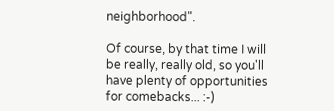neighborhood".

Of course, by that time I will be really, really old, so you'll have plenty of opportunities for comebacks... :-)